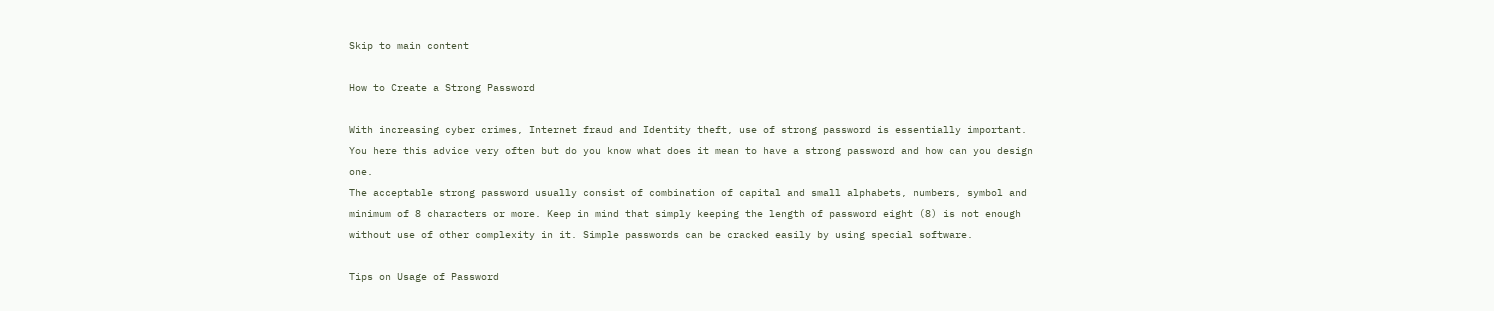Skip to main content

How to Create a Strong Password

With increasing cyber crimes, Internet fraud and Identity theft, use of strong password is essentially important. You here this advice very often but do you know what does it mean to have a strong password and how can you design one.
The acceptable strong password usually consist of combination of capital and small alphabets, numbers, symbol and minimum of 8 characters or more. Keep in mind that simply keeping the length of password eight (8) is not enough without use of other complexity in it. Simple passwords can be cracked easily by using special software.

Tips on Usage of Password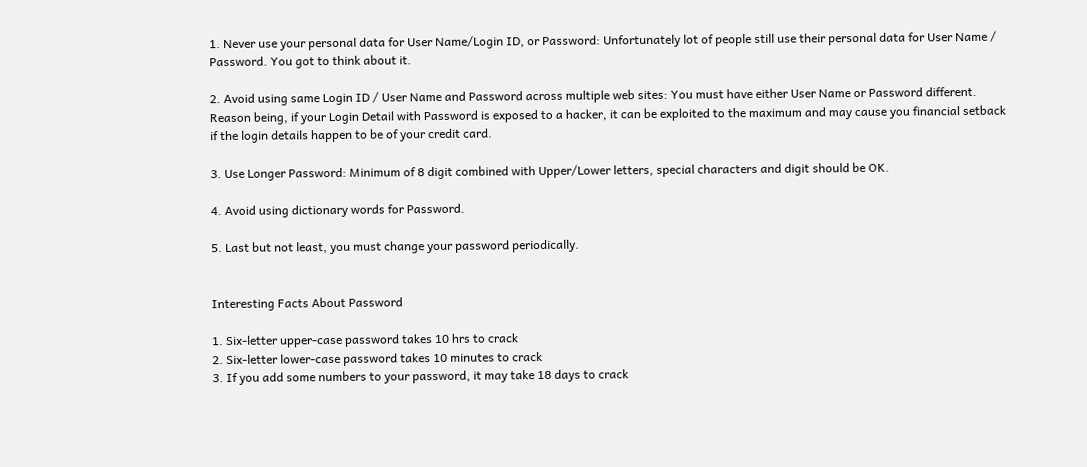1. Never use your personal data for User Name/Login ID, or Password: Unfortunately lot of people still use their personal data for User Name / Password. You got to think about it.

2. Avoid using same Login ID / User Name and Password across multiple web sites: You must have either User Name or Password different. Reason being, if your Login Detail with Password is exposed to a hacker, it can be exploited to the maximum and may cause you financial setback if the login details happen to be of your credit card.

3. Use Longer Password: Minimum of 8 digit combined with Upper/Lower letters, special characters and digit should be OK.

4. Avoid using dictionary words for Password.

5. Last but not least, you must change your password periodically.


Interesting Facts About Password

1. Six-letter upper-case password takes 10 hrs to crack
2. Six-letter lower-case password takes 10 minutes to crack
3. If you add some numbers to your password, it may take 18 days to crack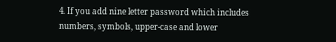4. If you add nine letter password which includes numbers, symbols, upper-case and lower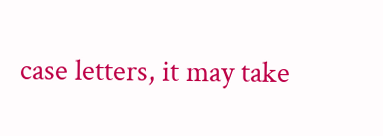case letters, it may take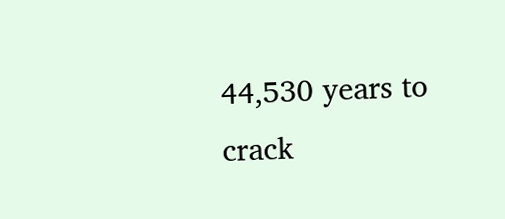44,530 years to crack